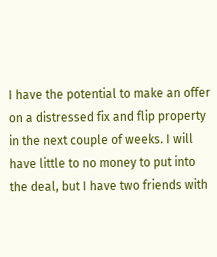I have the potential to make an offer on a distressed fix and flip property in the next couple of weeks. I will have little to no money to put into the deal, but I have two friends with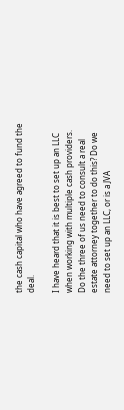the cash capital who have agreed to fund the deal.

I have heard that it is best to set up an LLC when working with multiple cash providers. Do the three of us need to consult a real estate attorney together to do this? Do we need to set up an LLC, or is a JVA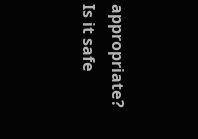appropriate? Is it safe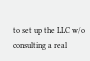to set up the LLC w/o consulting a real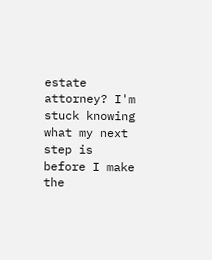estate attorney? I'm stuck knowing what my next step is before I make the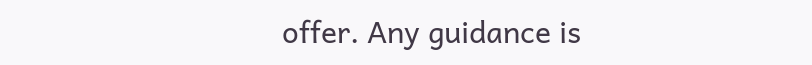offer. Any guidance is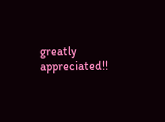greatly appreciated!!